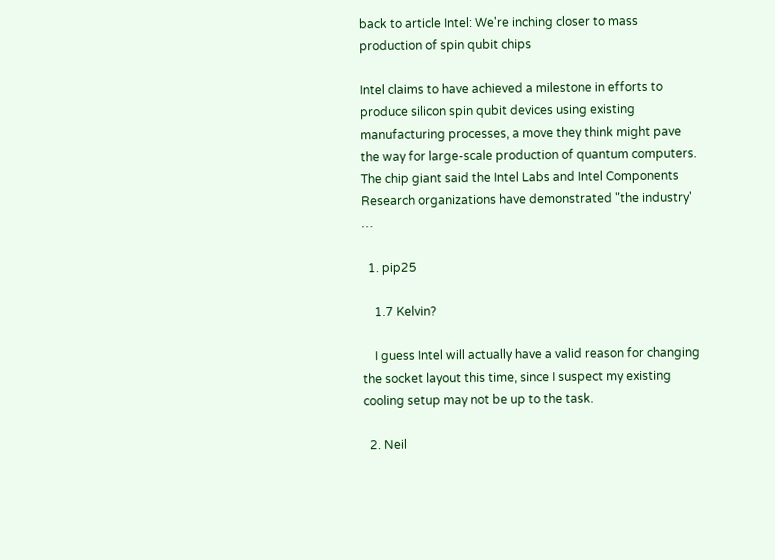back to article Intel: We're inching closer to mass production of spin qubit chips

Intel claims to have achieved a milestone in efforts to produce silicon spin qubit devices using existing manufacturing processes, a move they think might pave the way for large-scale production of quantum computers. The chip giant said the Intel Labs and Intel Components Research organizations have demonstrated "the industry' …

  1. pip25

    1.7 Kelvin?

    I guess Intel will actually have a valid reason for changing the socket layout this time, since I suspect my existing cooling setup may not be up to the task.

  2. Neil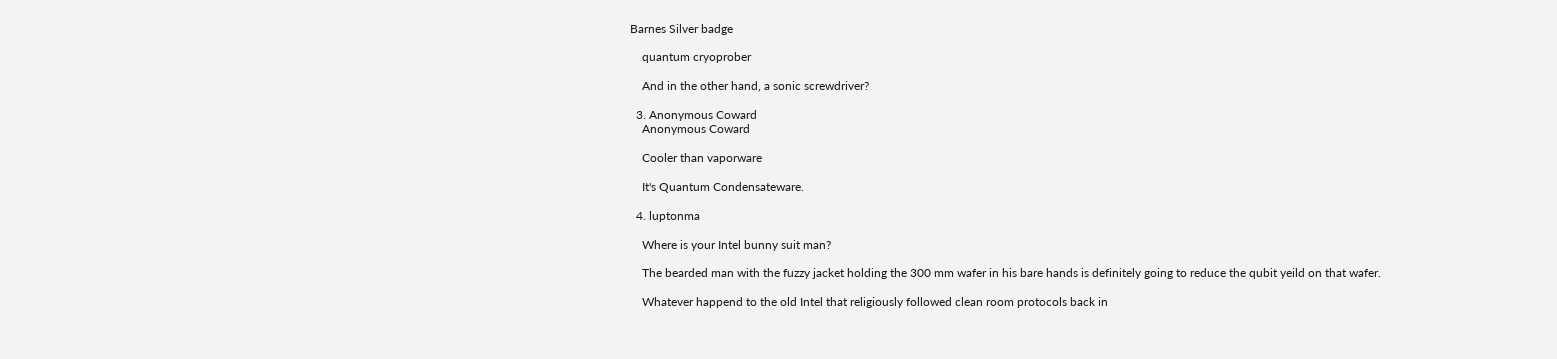Barnes Silver badge

    quantum cryoprober

    And in the other hand, a sonic screwdriver?

  3. Anonymous Coward
    Anonymous Coward

    Cooler than vaporware

    It's Quantum Condensateware.

  4. luptonma

    Where is your Intel bunny suit man?

    The bearded man with the fuzzy jacket holding the 300 mm wafer in his bare hands is definitely going to reduce the qubit yeild on that wafer.

    Whatever happend to the old Intel that religiously followed clean room protocols back in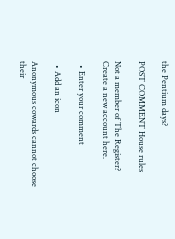the Pentium days?

POST COMMENT House rules

Not a member of The Register? Create a new account here.

  • Enter your comment

  • Add an icon

Anonymous cowards cannot choose their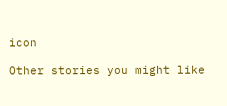icon

Other stories you might like